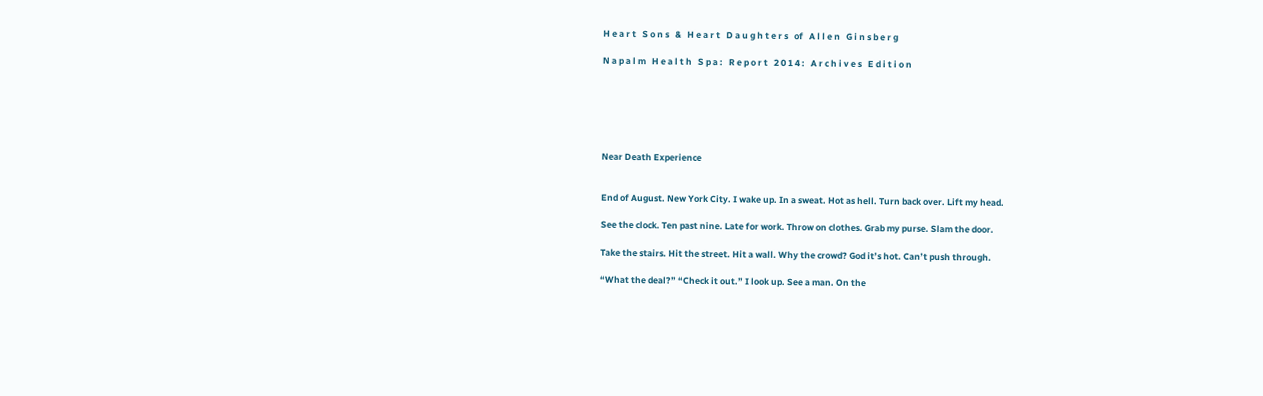H e a r t   S o n s   &   H e a r t   D a u g h t e r s   of   A l l e n   G i n s b e r g

N a p a l m   H e a l t h   S p a :   R e p o r t   2 0 1 4 :   A r c h i v e s   E d i t i o n






Near Death Experience


End of August. New York City. I wake up. In a sweat. Hot as hell. Turn back over. Lift my head.

See the clock. Ten past nine. Late for work. Throw on clothes. Grab my purse. Slam the door.

Take the stairs. Hit the street. Hit a wall. Why the crowd? God it’s hot. Can’t push through.

“What the deal?” “Check it out.” I look up. See a man. On the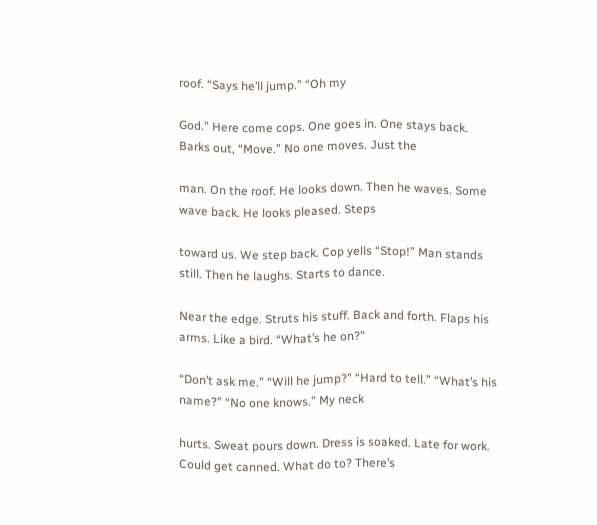roof. “Says he’ll jump.” “Oh my

God.” Here come cops. One goes in. One stays back. Barks out, “Move.” No one moves. Just the

man. On the roof. He looks down. Then he waves. Some wave back. He looks pleased. Steps

toward us. We step back. Cop yells “Stop!” Man stands still. Then he laughs. Starts to dance.

Near the edge. Struts his stuff. Back and forth. Flaps his arms. Like a bird. “What’s he on?”

“Don’t ask me.” “Will he jump?” “Hard to tell.” “What’s his name?” “No one knows.” My neck

hurts. Sweat pours down. Dress is soaked. Late for work. Could get canned. What do to? There’s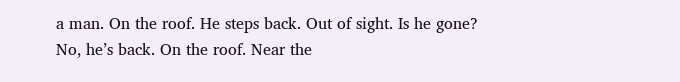a man. On the roof. He steps back. Out of sight. Is he gone? No, he’s back. On the roof. Near the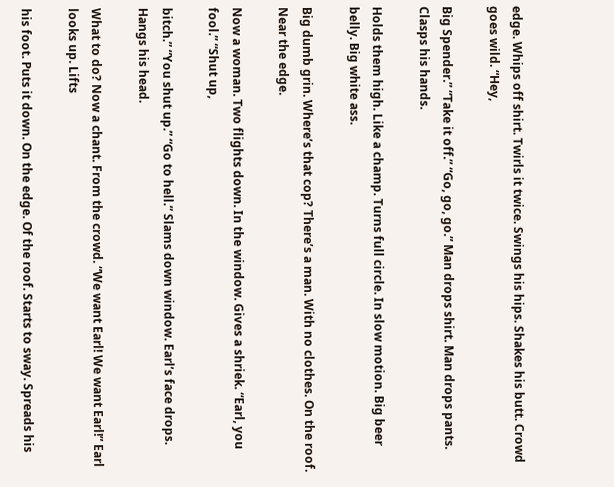edge. Whips off shirt. Twirls it twice. Swings his hips. Shakes his butt. Crowd goes wild. “Hey,

Big Spender.” “Take it off.” “Go, go, go.” Man drops shirt. Man drops pants. Clasps his hands.

Holds them high. Like a champ. Turns full circle. In slow motion. Big beer belly. Big white ass.

Big dumb grin. Where’s that cop? There’s a man. With no clothes. On the roof. Near the edge.

Now a woman. Two flights down. In the window. Gives a shriek. “Earl, you fool.” “Shut up,

bitch.” “You shut up.” “Go to hell.” Slams down window. Earl’s face drops. Hangs his head.

What to do? Now a chant. From the crowd. “We want Earl! We want Earl!” Earl looks up. Lifts

his foot. Puts it down. On the edge. Of the roof. Starts to sway. Spreads his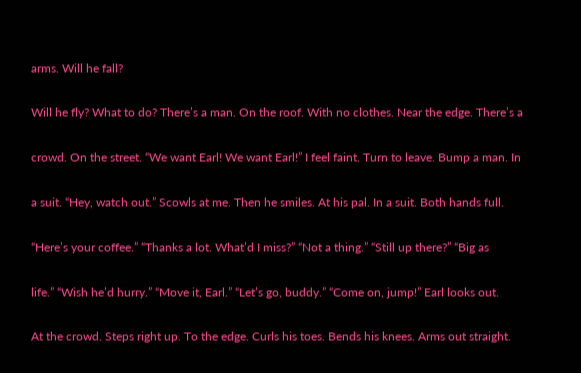arms. Will he fall?

Will he fly? What to do? There’s a man. On the roof. With no clothes. Near the edge. There’s a

crowd. On the street. “We want Earl! We want Earl!” I feel faint. Turn to leave. Bump a man. In

a suit. “Hey, watch out.” Scowls at me. Then he smiles. At his pal. In a suit. Both hands full.

“Here’s your coffee.” “Thanks a lot. What’d I miss?” “Not a thing.” “Still up there?” “Big as

life.” “Wish he’d hurry.” “Move it, Earl.” “Let’s go, buddy.” “Come on, jump!” Earl looks out.

At the crowd. Steps right up. To the edge. Curls his toes. Bends his knees. Arms out straight.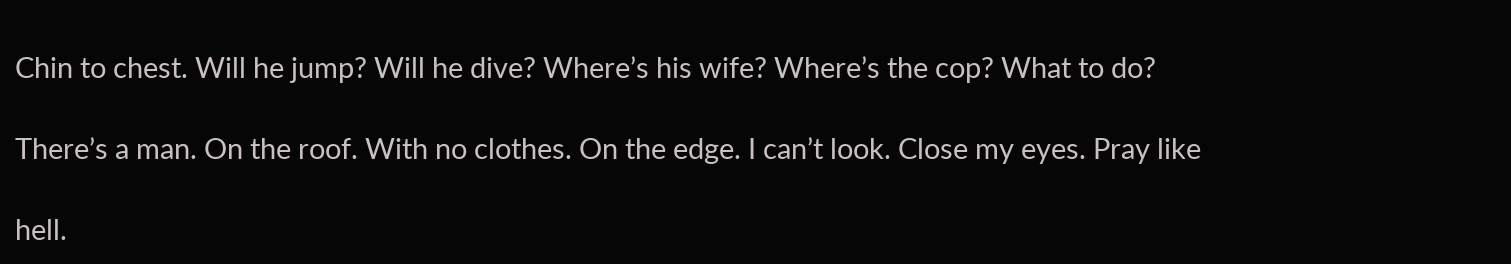Chin to chest. Will he jump? Will he dive? Where’s his wife? Where’s the cop? What to do?

There’s a man. On the roof. With no clothes. On the edge. I can’t look. Close my eyes. Pray like

hell.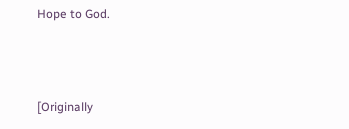Hope to God.



[Originally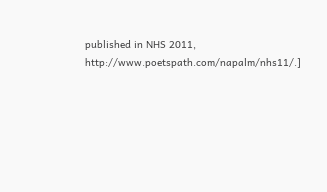published in NHS 2011, http://www.poetspath.com/napalm/nhs11/.]